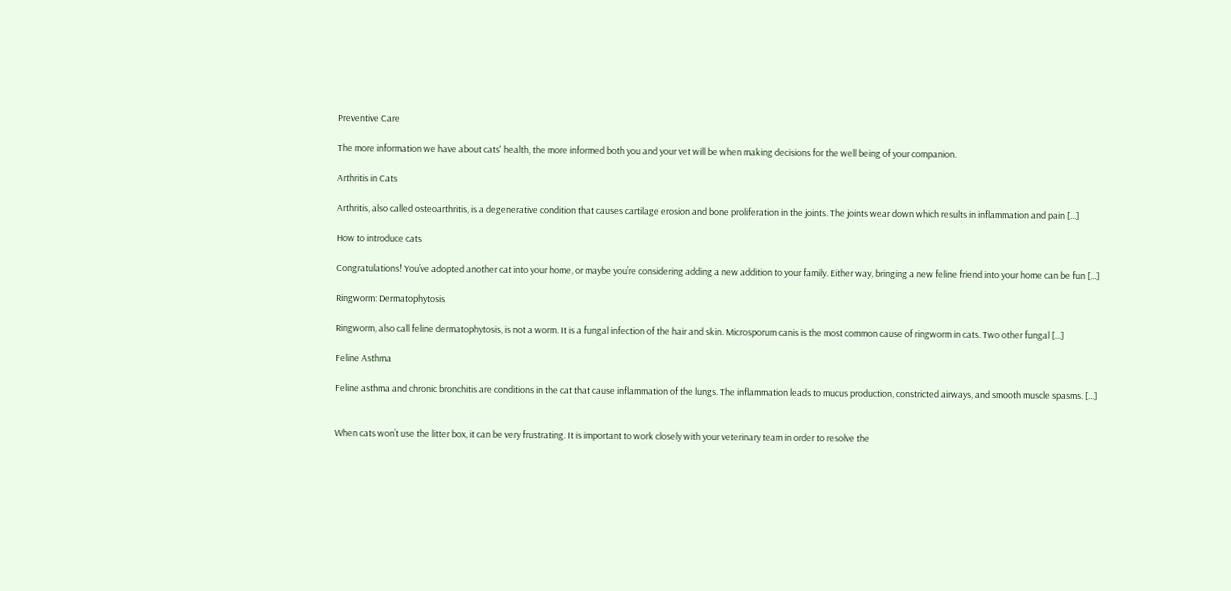Preventive Care

The more information we have about cats' health, the more informed both you and your vet will be when making decisions for the well being of your companion.

Arthritis in Cats

Arthritis, also called osteoarthritis, is a degenerative condition that causes cartilage erosion and bone proliferation in the joints. The joints wear down which results in inflammation and pain [...]

How to introduce cats

Congratulations! You’ve adopted another cat into your home, or maybe you’re considering adding a new addition to your family. Either way, bringing a new feline friend into your home can be fun [...]

Ringworm: Dermatophytosis

Ringworm, also call feline dermatophytosis, is not a worm. It is a fungal infection of the hair and skin. Microsporum canis is the most common cause of ringworm in cats. Two other fungal [...]

Feline Asthma

Feline asthma and chronic bronchitis are conditions in the cat that cause inflammation of the lungs. The inflammation leads to mucus production, constricted airways, and smooth muscle spasms. [...]


When cats won’t use the litter box, it can be very frustrating. It is important to work closely with your veterinary team in order to resolve the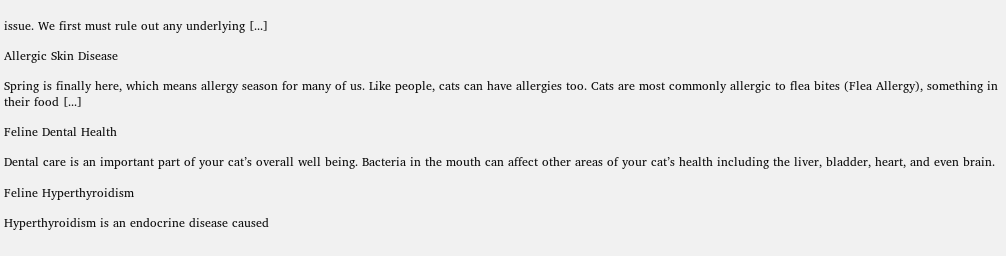issue. We first must rule out any underlying [...]

Allergic Skin Disease

Spring is finally here, which means allergy season for many of us. Like people, cats can have allergies too. Cats are most commonly allergic to flea bites (Flea Allergy), something in their food [...]

Feline Dental Health

Dental care is an important part of your cat’s overall well being. Bacteria in the mouth can affect other areas of your cat’s health including the liver, bladder, heart, and even brain.

Feline Hyperthyroidism

Hyperthyroidism is an endocrine disease caused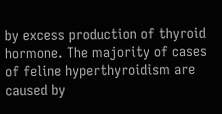by excess production of thyroid hormone. The majority of cases of feline hyperthyroidism are caused by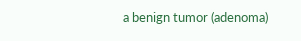a benign tumor (adenoma)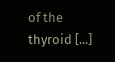of the thyroid [...]